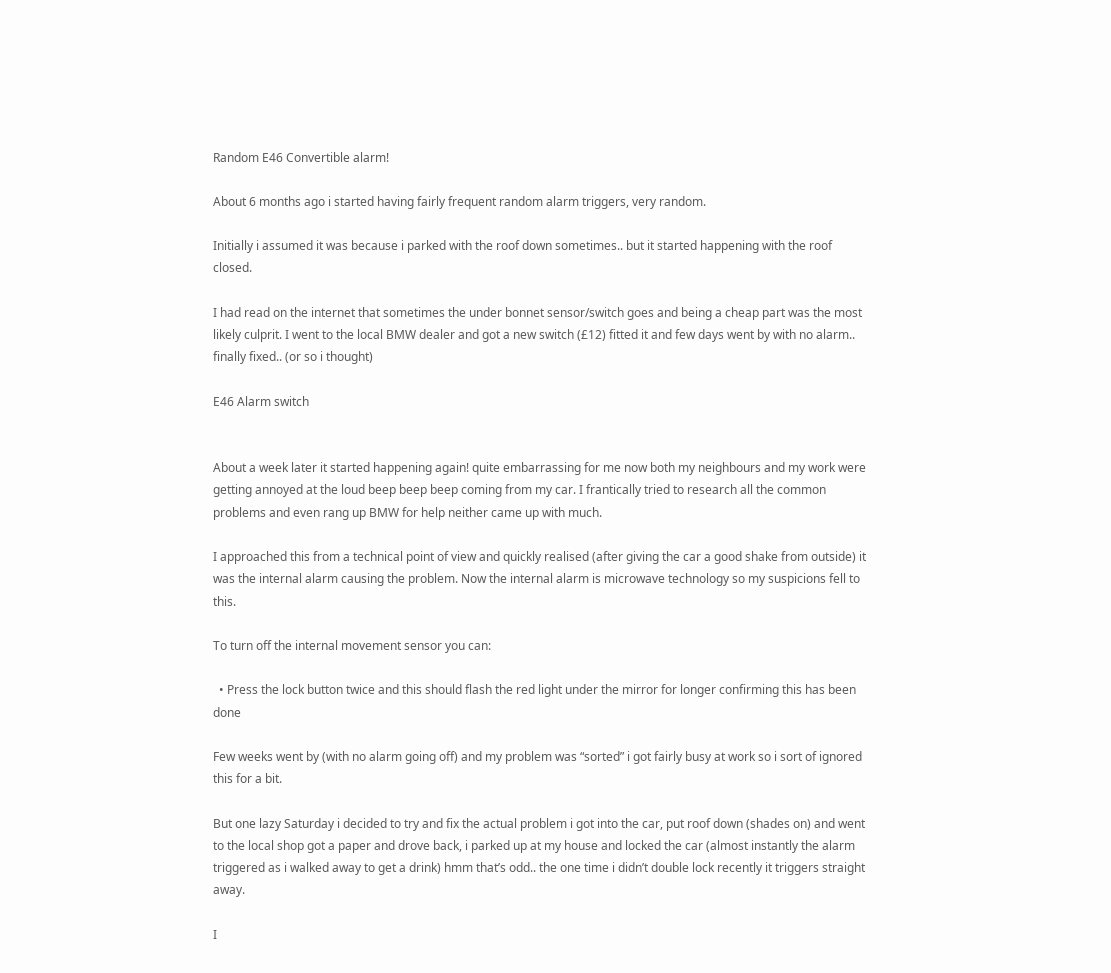Random E46 Convertible alarm!

About 6 months ago i started having fairly frequent random alarm triggers, very random.

Initially i assumed it was because i parked with the roof down sometimes.. but it started happening with the roof closed.

I had read on the internet that sometimes the under bonnet sensor/switch goes and being a cheap part was the most likely culprit. I went to the local BMW dealer and got a new switch (£12) fitted it and few days went by with no alarm.. finally fixed.. (or so i thought)

E46 Alarm switch


About a week later it started happening again! quite embarrassing for me now both my neighbours and my work were getting annoyed at the loud beep beep beep coming from my car. I frantically tried to research all the common problems and even rang up BMW for help neither came up with much.

I approached this from a technical point of view and quickly realised (after giving the car a good shake from outside) it was the internal alarm causing the problem. Now the internal alarm is microwave technology so my suspicions fell to this.

To turn off the internal movement sensor you can:

  • Press the lock button twice and this should flash the red light under the mirror for longer confirming this has been done

Few weeks went by (with no alarm going off) and my problem was “sorted” i got fairly busy at work so i sort of ignored this for a bit.

But one lazy Saturday i decided to try and fix the actual problem i got into the car, put roof down (shades on) and went to the local shop got a paper and drove back, i parked up at my house and locked the car (almost instantly the alarm triggered as i walked away to get a drink) hmm that’s odd.. the one time i didn’t double lock recently it triggers straight away.

I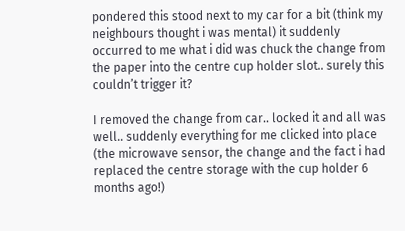pondered this stood next to my car for a bit (think my neighbours thought i was mental) it suddenly occurred to me what i did was chuck the change from the paper into the centre cup holder slot.. surely this couldn’t trigger it?

I removed the change from car.. locked it and all was well.. suddenly everything for me clicked into place (the microwave sensor, the change and the fact i had replaced the centre storage with the cup holder 6 months ago!)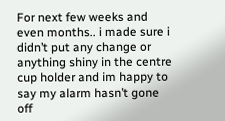For next few weeks and even months.. i made sure i didn’t put any change or anything shiny in the centre cup holder and im happy to say my alarm hasn’t gone off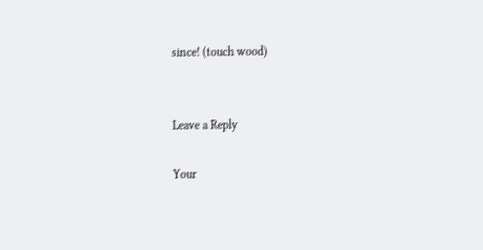since! (touch wood)


Leave a Reply

Your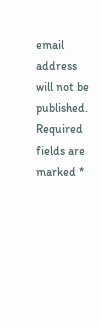email address will not be published. Required fields are marked *